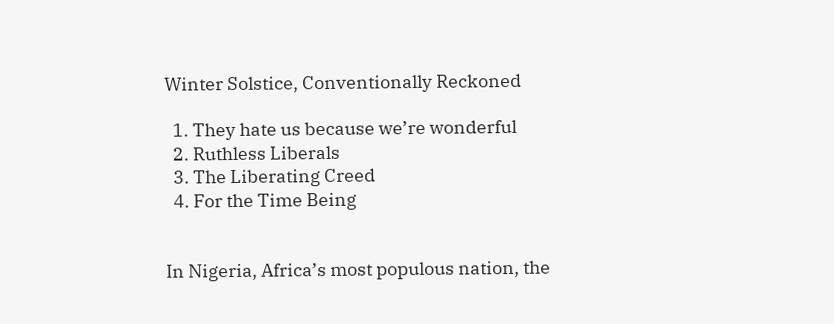Winter Solstice, Conventionally Reckoned

  1. They hate us because we’re wonderful
  2. Ruthless Liberals
  3. The Liberating Creed
  4. For the Time Being


In Nigeria, Africa’s most populous nation, the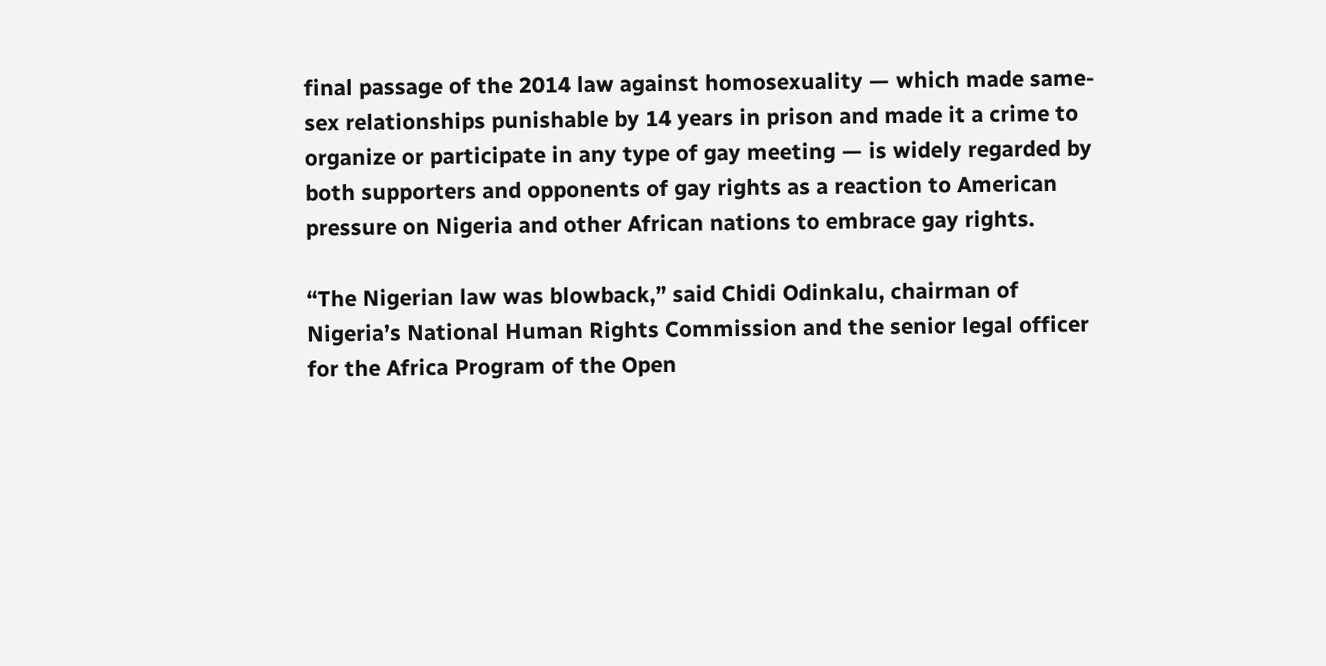final passage of the 2014 law against homosexuality — which made same-sex relationships punishable by 14 years in prison and made it a crime to organize or participate in any type of gay meeting — is widely regarded by both supporters and opponents of gay rights as a reaction to American pressure on Nigeria and other African nations to embrace gay rights.

“The Nigerian law was blowback,” said Chidi Odinkalu, chairman of Nigeria’s National Human Rights Commission and the senior legal officer for the Africa Program of the Open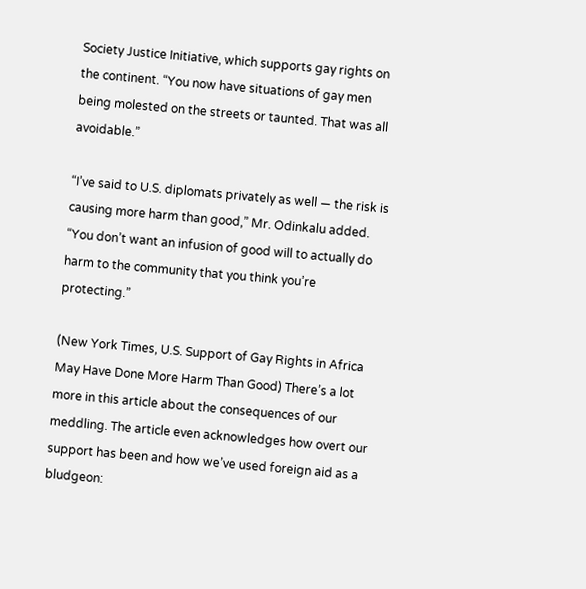Society Justice Initiative, which supports gay rights on the continent. “You now have situations of gay men being molested on the streets or taunted. That was all avoidable.”

“I’ve said to U.S. diplomats privately as well — the risk is causing more harm than good,” Mr. Odinkalu added. “You don’t want an infusion of good will to actually do harm to the community that you think you’re protecting.”

(New York Times, U.S. Support of Gay Rights in Africa May Have Done More Harm Than Good) There’s a lot more in this article about the consequences of our meddling. The article even acknowledges how overt our support has been and how we’ve used foreign aid as a bludgeon: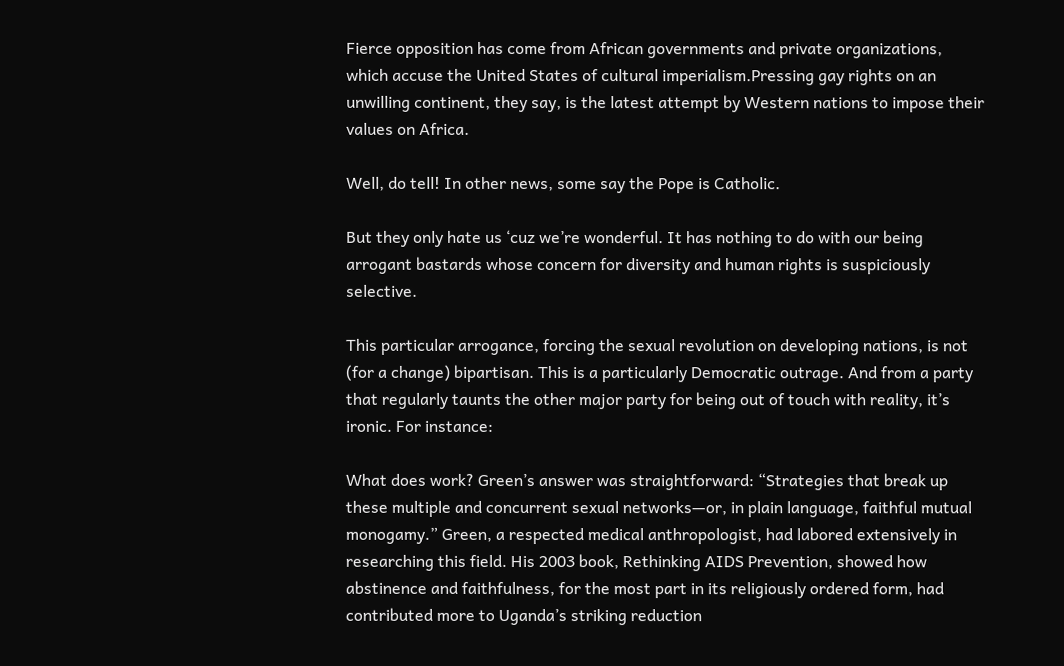Fierce opposition has come from African governments and private organizations, which accuse the United States of cultural imperialism.Pressing gay rights on an unwilling continent, they say, is the latest attempt by Western nations to impose their values on Africa.

Well, do tell! In other news, some say the Pope is Catholic.

But they only hate us ‘cuz we’re wonderful. It has nothing to do with our being arrogant bastards whose concern for diversity and human rights is suspiciously selective.

This particular arrogance, forcing the sexual revolution on developing nations, is not (for a change) bipartisan. This is a particularly Democratic outrage. And from a party that regularly taunts the other major party for being out of touch with reality, it’s ironic. For instance:

What does work? Green’s answer was straightforward: “Strategies that break up these multiple and concurrent sexual networks—or, in plain language, faithful mutual monogamy.” Green, a respected medical anthropologist, had labored extensively in researching this field. His 2003 book, Rethinking AIDS Prevention, showed how abstinence and faithfulness, for the most part in its religiously ordered form, had contributed more to Uganda’s striking reduction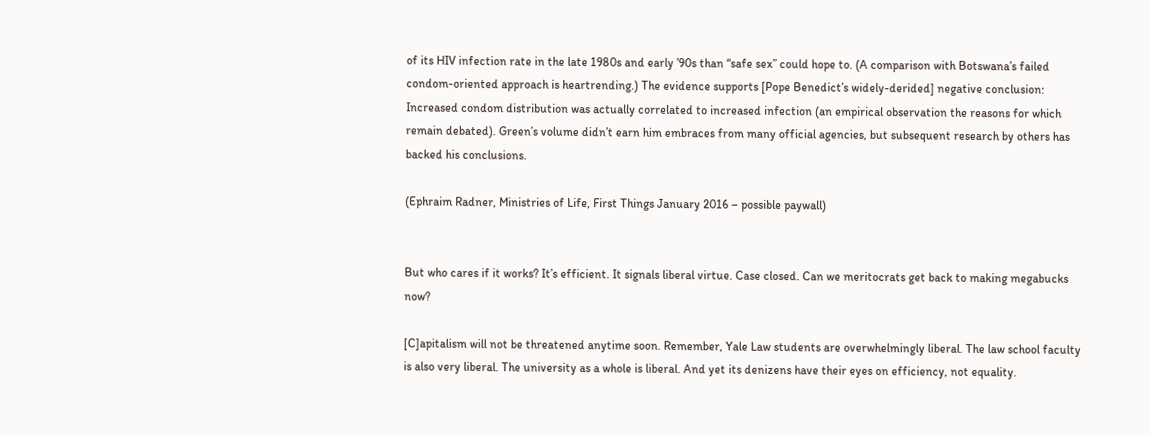of its HIV infection rate in the late 1980s and early ’90s than “safe sex” could hope to. (A comparison with Botswana’s failed condom-oriented approach is heartrending.) The evidence supports [Pope Benedict’s widely-derided] negative conclusion: Increased condom distribution was actually correlated to increased infection (an empirical observation the reasons for which remain debated). Green’s volume didn’t earn him embraces from many official agencies, but subsequent research by others has backed his conclusions.

(Ephraim Radner, Ministries of Life, First Things January 2016 – possible paywall)


But who cares if it works? It’s efficient. It signals liberal virtue. Case closed. Can we meritocrats get back to making megabucks now?

[C]apitalism will not be threatened anytime soon. Remember, Yale Law students are overwhelmingly liberal. The law school faculty is also very liberal. The university as a whole is liberal. And yet its denizens have their eyes on efficiency, not equality.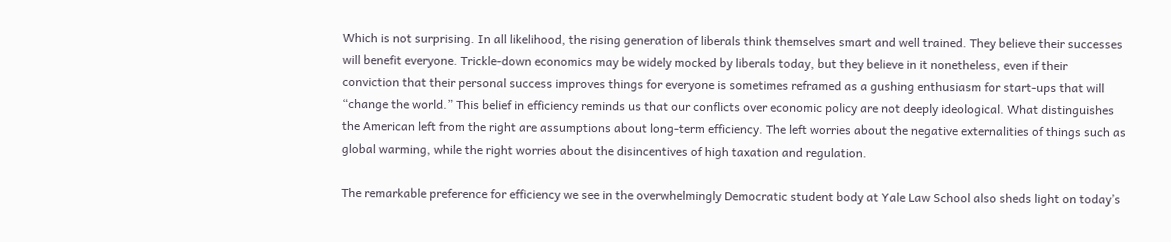Which is not surprising. In all likelihood, the rising generation of liberals think themselves smart and well trained. They believe their successes will benefit everyone. Trickle-down economics may be widely mocked by liberals today, but they believe in it nonetheless, even if their conviction that their personal success improves things for everyone is sometimes reframed as a gushing enthusiasm for start-ups that will “change the world.” This belief in efficiency reminds us that our conflicts over economic policy are not deeply ideological. What distinguishes the American left from the right are assumptions about long-term efficiency. The left worries about the negative externalities of things such as global warming, while the right worries about the disincentives of high taxation and regulation.

The remarkable preference for efficiency we see in the overwhelmingly Democratic student body at Yale Law School also sheds light on today’s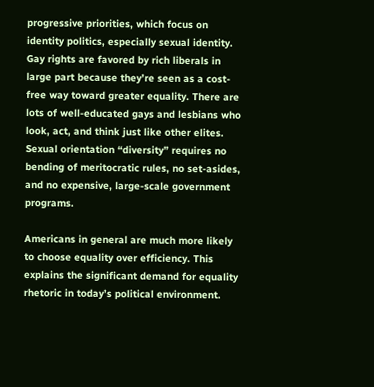progressive priorities, which focus on identity politics, especially sexual identity. Gay rights are favored by rich liberals in large part because they’re seen as a cost-free way toward greater equality. There are lots of well-educated gays and lesbians who look, act, and think just like other elites. Sexual orientation “diversity” requires no bending of meritocratic rules, no set-asides, and no expensive, large-scale government programs.

Americans in general are much more likely to choose equality over efficiency. This explains the significant demand for equality rhetoric in today’s political environment.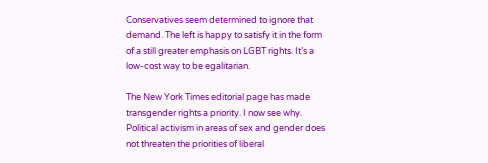Conservatives seem determined to ignore that demand. The left is happy to satisfy it in the form of a still greater emphasis on LGBT rights. It’s a low-cost way to be egalitarian.

The New York Times editorial page has made transgender rights a priority. I now see why. Political activism in areas of sex and gender does not threaten the priorities of liberal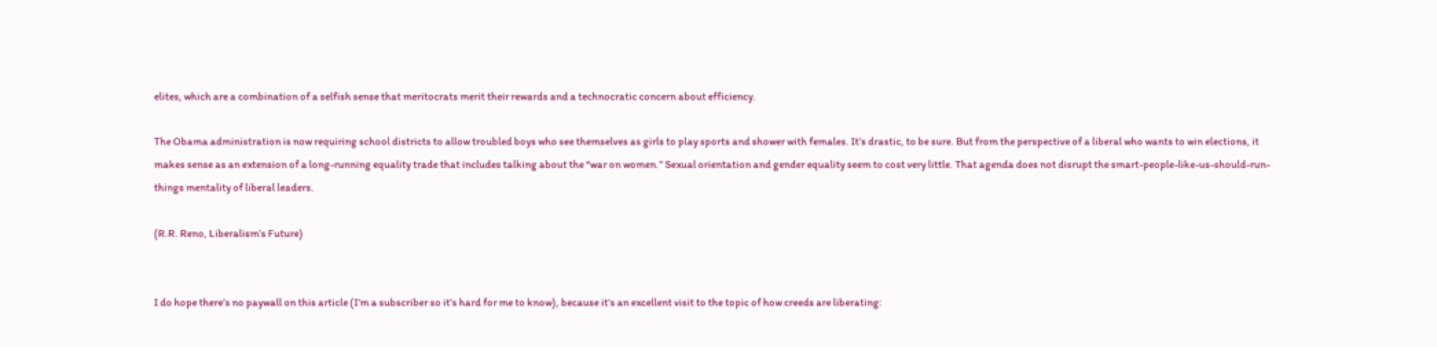elites, which are a combination of a selfish sense that meritocrats merit their rewards and a technocratic concern about efficiency.

The Obama administration is now requiring school districts to allow troubled boys who see themselves as girls to play sports and shower with females. It’s drastic, to be sure. But from the perspective of a liberal who wants to win elections, it makes sense as an extension of a long-running equality trade that includes talking about the “war on women.” Sexual orientation and gender equality seem to cost very little. That agenda does not disrupt the smart-people-like-us-should-run-things mentality of liberal leaders.

(R.R. Reno, Liberalism’s Future)


I do hope there’s no paywall on this article (I’m a subscriber so it’s hard for me to know), because it’s an excellent visit to the topic of how creeds are liberating: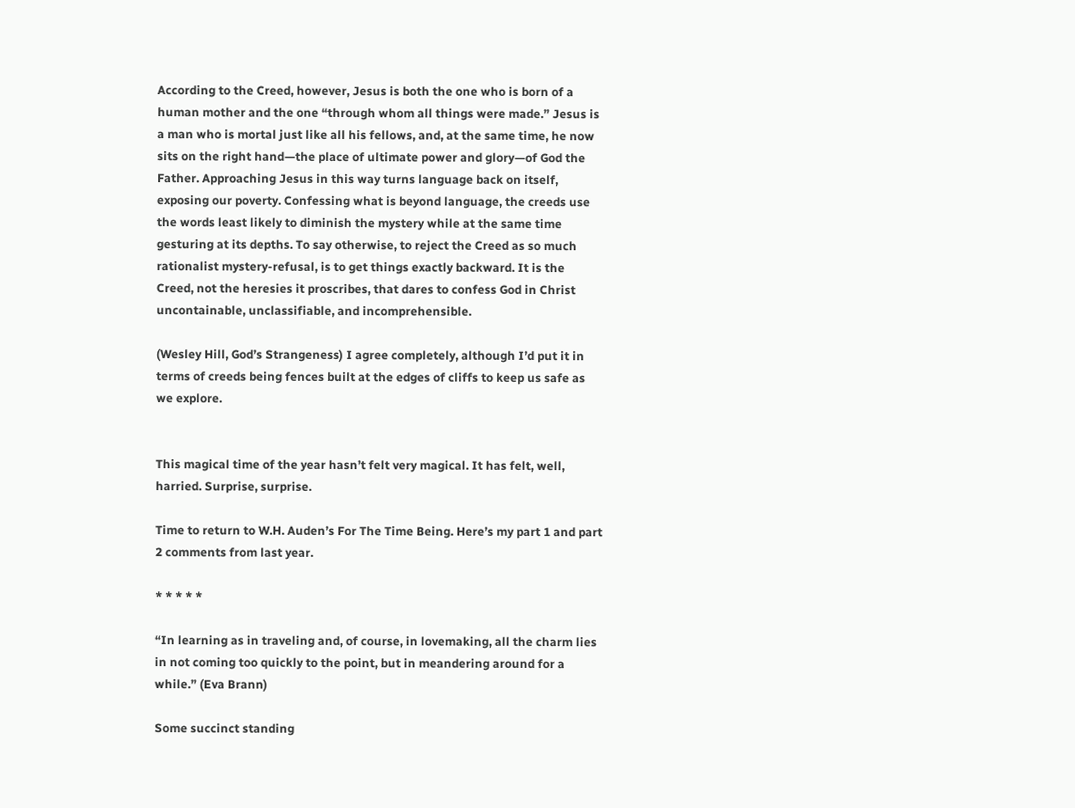According to the Creed, however, Jesus is both the one who is born of a human mother and the one “through whom all things were made.” Jesus is a man who is mortal just like all his fellows, and, at the same time, he now sits on the right hand—the place of ultimate power and glory—of God the Father. Approaching Jesus in this way turns language back on itself, exposing our poverty. Confessing what is beyond language, the creeds use the words least likely to diminish the mystery while at the same time gesturing at its depths. To say otherwise, to reject the Creed as so much rationalist mystery-refusal, is to get things exactly backward. It is the Creed, not the heresies it proscribes, that dares to confess God in Christ uncontainable, unclassifiable, and incomprehensible.

(Wesley Hill, God’s Strangeness) I agree completely, although I’d put it in terms of creeds being fences built at the edges of cliffs to keep us safe as we explore.


This magical time of the year hasn’t felt very magical. It has felt, well, harried. Surprise, surprise.

Time to return to W.H. Auden’s For The Time Being. Here’s my part 1 and part 2 comments from last year.

* * * * *

“In learning as in traveling and, of course, in lovemaking, all the charm lies in not coming too quickly to the point, but in meandering around for a while.” (Eva Brann)

Some succinct standing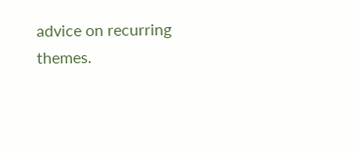advice on recurring themes.